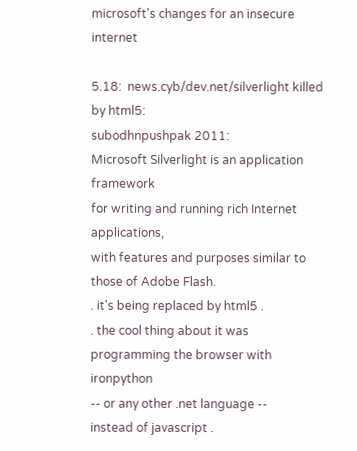microsoft's changes for an insecure internet

5.18:  news.cyb/dev.net/silverlight killed by html5:
subodhnpushpak 2011:
Microsoft Silverlight is an application framework
for writing and running rich Internet applications,
with features and purposes similar to those of Adobe Flash.
. it's being replaced by html5 .
. the cool thing about it was
programming the browser with ironpython
-- or any other .net language --
instead of javascript .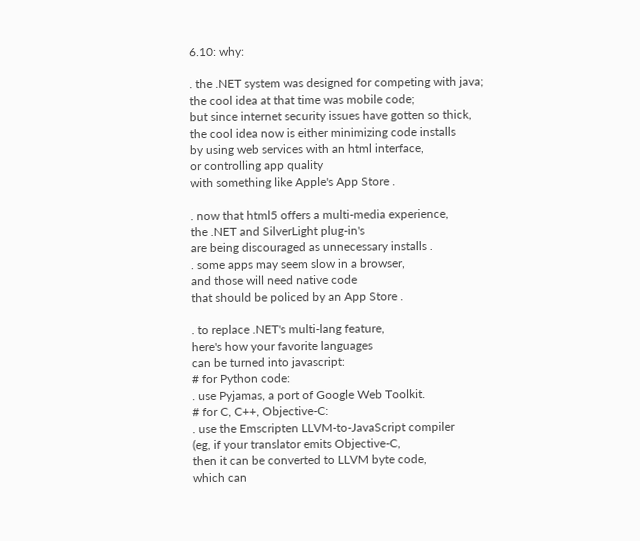6.10: why:

. the .NET system was designed for competing with java;
the cool idea at that time was mobile code;
but since internet security issues have gotten so thick,
the cool idea now is either minimizing code installs
by using web services with an html interface,
or controlling app quality
with something like Apple's App Store .

. now that html5 offers a multi-media experience,
the .NET and SilverLight plug-in's
are being discouraged as unnecessary installs .
. some apps may seem slow in a browser,
and those will need native code
that should be policed by an App Store .

. to replace .NET's multi-lang feature,
here's how your favorite languages
can be turned into javascript:
# for Python code:
. use Pyjamas, a port of Google Web Toolkit.
# for C, C++, Objective-C:
. use the Emscripten LLVM-to-JavaScript compiler
(eg, if your translator emits Objective-C,
then it can be converted to LLVM byte code,
which can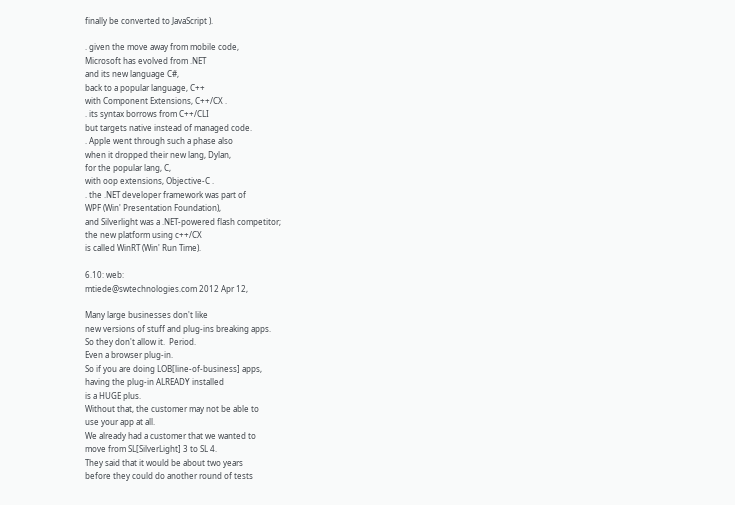finally be converted to JavaScript ).

. given the move away from mobile code,
Microsoft has evolved from .NET
and its new language C#,
back to a popular language, C++
with Component Extensions, C++/CX .
. its syntax borrows from C++/CLI
but targets native instead of managed code.
. Apple went through such a phase also
when it dropped their new lang, Dylan,
for the popular lang, C,
with oop extensions, Objective-C .
. the .NET developer framework was part of
WPF (Win' Presentation Foundation),
and Silverlight was a .NET-powered flash competitor;
the new platform using c++/CX
is called WinRT (Win' Run Time).

6.10: web:
mtiede@swtechnologies.com 2012 Apr 12,

Many large businesses don't like
new versions of stuff and plug-ins breaking apps.
So they don't allow it.  Period.
Even a browser plug-in.
So if you are doing LOB[line-of-business] apps,
having the plug-in ALREADY installed
is a HUGE plus.
Without that, the customer may not be able to
use your app at all.
We already had a customer that we wanted to
move from SL[SilverLight] 3 to SL 4.
They said that it would be about two years
before they could do another round of tests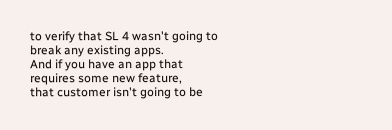to verify that SL 4 wasn't going to break any existing apps.
And if you have an app that requires some new feature,
that customer isn't going to be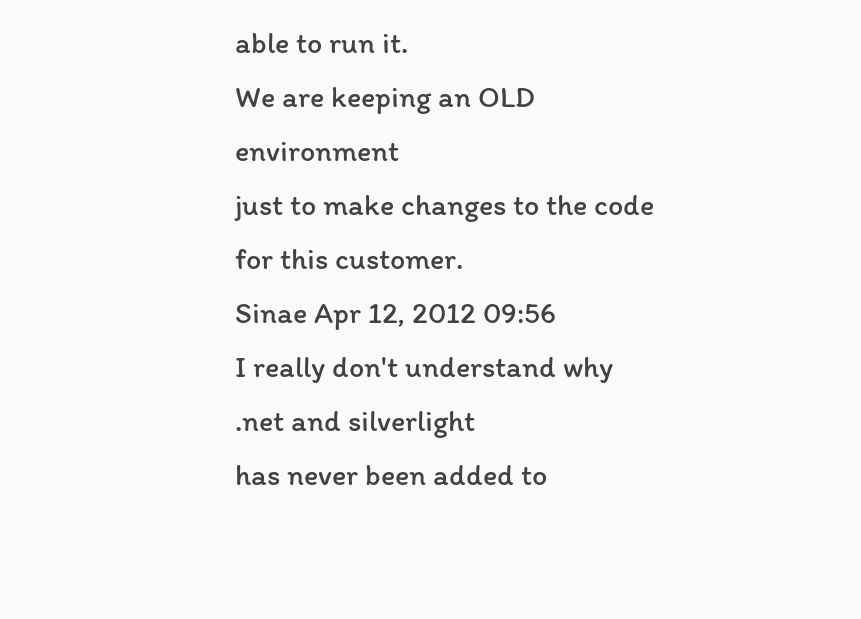able to run it.
We are keeping an OLD environment
just to make changes to the code for this customer.
Sinae Apr 12, 2012 09:56
I really don't understand why .net and silverlight
has never been added to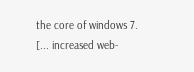the core of windows 7.
[... increased web-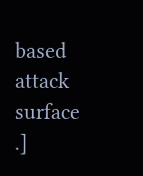based attack surface .]